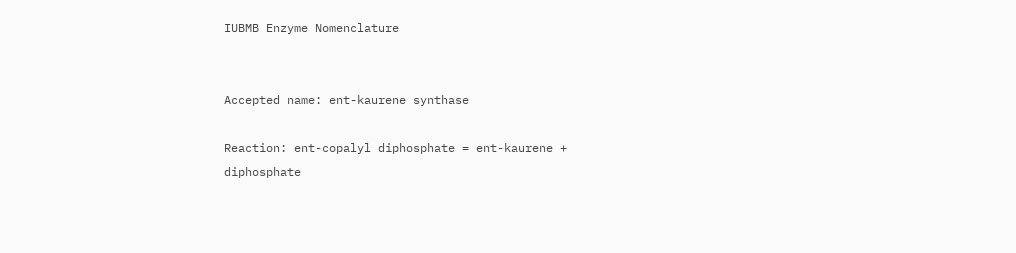IUBMB Enzyme Nomenclature


Accepted name: ent-kaurene synthase

Reaction: ent-copalyl diphosphate = ent-kaurene + diphosphate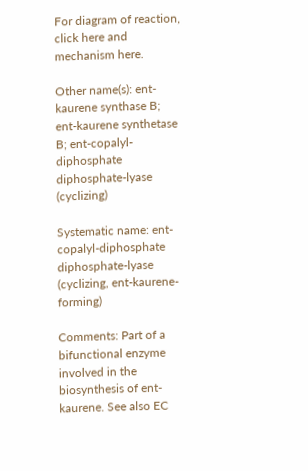For diagram of reaction, click here and mechanism here.

Other name(s): ent-kaurene synthase B; ent-kaurene synthetase B; ent-copalyl-diphosphate diphosphate-lyase (cyclizing)

Systematic name: ent-copalyl-diphosphate diphosphate-lyase (cyclizing, ent-kaurene-forming)

Comments: Part of a bifunctional enzyme involved in the biosynthesis of ent-kaurene. See also EC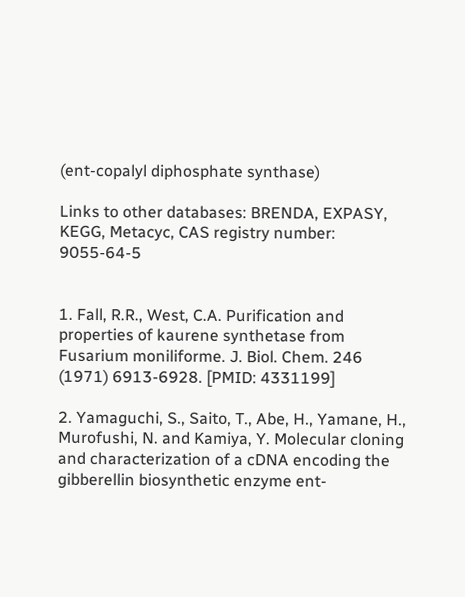(ent-copalyl diphosphate synthase)

Links to other databases: BRENDA, EXPASY, KEGG, Metacyc, CAS registry number: 9055-64-5


1. Fall, R.R., West, C.A. Purification and properties of kaurene synthetase from Fusarium moniliforme. J. Biol. Chem. 246 (1971) 6913-6928. [PMID: 4331199]

2. Yamaguchi, S., Saito, T., Abe, H., Yamane, H., Murofushi, N. and Kamiya, Y. Molecular cloning and characterization of a cDNA encoding the gibberellin biosynthetic enzyme ent-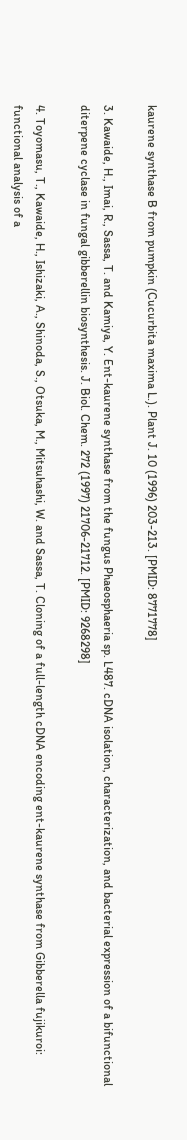kaurene synthase B from pumpkin (Cucurbita maxima L.). Plant J. 10 (1996) 203-213. [PMID: 8771778]

3. Kawaide, H., Imai, R., Sassa, T. and Kamiya, Y. Ent-kaurene synthase from the fungus Phaeosphaeria sp. L487. cDNA isolation, characterization, and bacterial expression of a bifunctional diterpene cyclase in fungal gibberellin biosynthesis. J. Biol. Chem. 272 (1997) 21706-21712. [PMID: 9268298]

4. Toyomasu, T., Kawaide, H., Ishizaki, A., Shinoda, S., Otsuka, M., Mitsuhashi, W. and Sassa, T. Cloning of a full-length cDNA encoding ent-kaurene synthase from Gibberella fujikuroi: functional analysis of a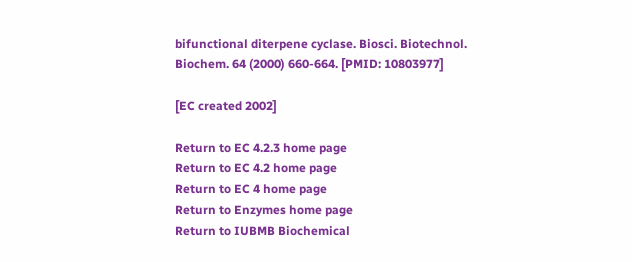bifunctional diterpene cyclase. Biosci. Biotechnol. Biochem. 64 (2000) 660-664. [PMID: 10803977]

[EC created 2002]

Return to EC 4.2.3 home page
Return to EC 4.2 home page
Return to EC 4 home page
Return to Enzymes home page
Return to IUBMB Biochemical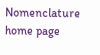Nomenclature home page